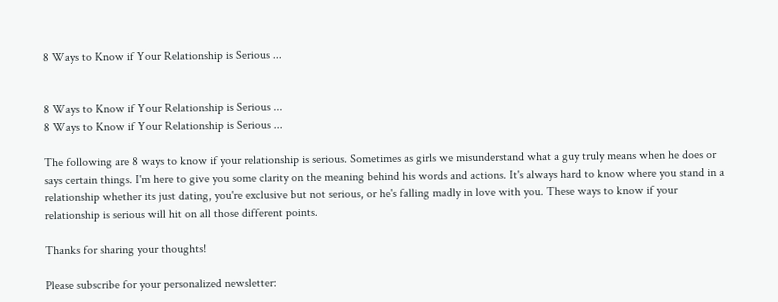8 Ways to Know if Your Relationship is Serious ...


8 Ways to Know if Your Relationship is Serious ...
8 Ways to Know if Your Relationship is Serious ...

The following are 8 ways to know if your relationship is serious. Sometimes as girls we misunderstand what a guy truly means when he does or says certain things. I'm here to give you some clarity on the meaning behind his words and actions. It's always hard to know where you stand in a relationship whether its just dating, you're exclusive but not serious, or he's falling madly in love with you. These ways to know if your relationship is serious will hit on all those different points.

Thanks for sharing your thoughts!

Please subscribe for your personalized newsletter: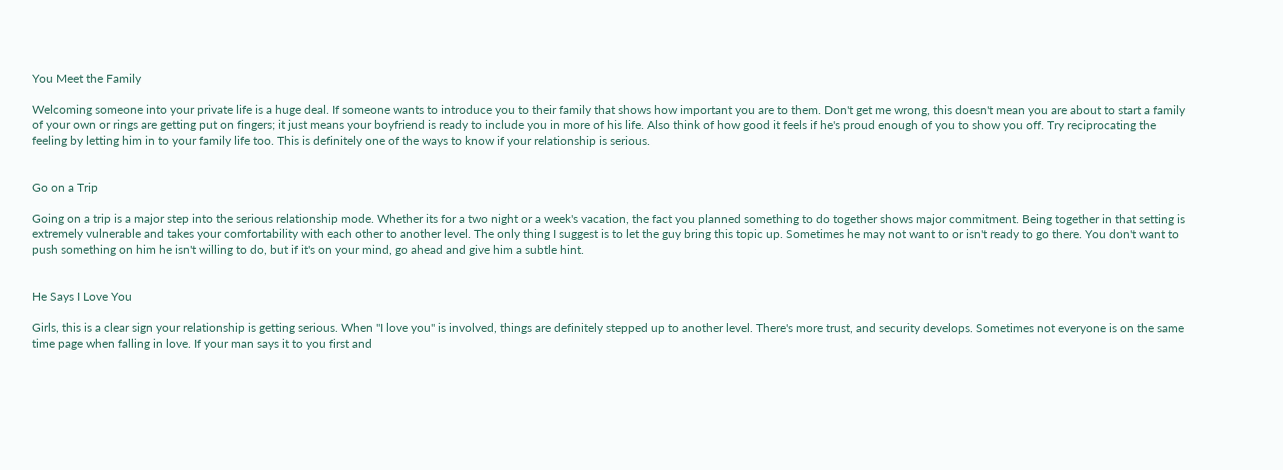You Meet the Family

Welcoming someone into your private life is a huge deal. If someone wants to introduce you to their family that shows how important you are to them. Don't get me wrong, this doesn't mean you are about to start a family of your own or rings are getting put on fingers; it just means your boyfriend is ready to include you in more of his life. Also think of how good it feels if he's proud enough of you to show you off. Try reciprocating the feeling by letting him in to your family life too. This is definitely one of the ways to know if your relationship is serious.


Go on a Trip

Going on a trip is a major step into the serious relationship mode. Whether its for a two night or a week's vacation, the fact you planned something to do together shows major commitment. Being together in that setting is extremely vulnerable and takes your comfortability with each other to another level. The only thing I suggest is to let the guy bring this topic up. Sometimes he may not want to or isn't ready to go there. You don't want to push something on him he isn't willing to do, but if it's on your mind, go ahead and give him a subtle hint.


He Says I Love You

Girls, this is a clear sign your relationship is getting serious. When "I love you" is involved, things are definitely stepped up to another level. There's more trust, and security develops. Sometimes not everyone is on the same time page when falling in love. If your man says it to you first and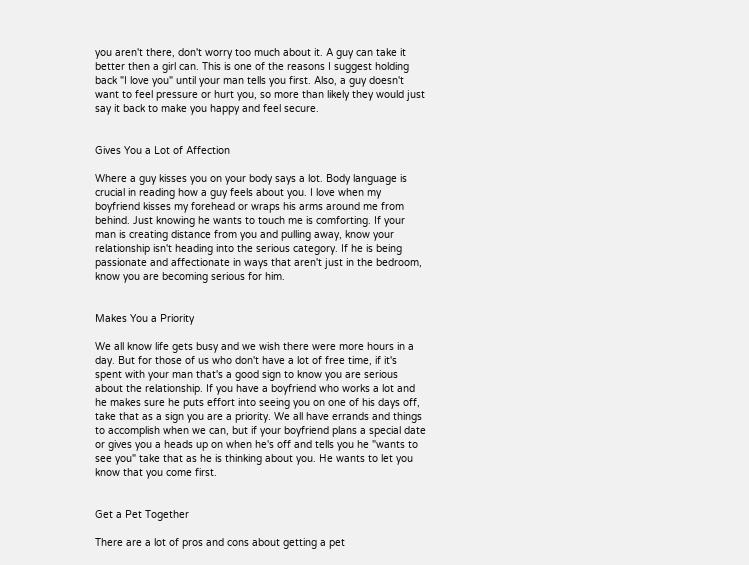you aren't there, don't worry too much about it. A guy can take it better then a girl can. This is one of the reasons I suggest holding back "I love you" until your man tells you first. Also, a guy doesn't want to feel pressure or hurt you, so more than likely they would just say it back to make you happy and feel secure.


Gives You a Lot of Affection

Where a guy kisses you on your body says a lot. Body language is crucial in reading how a guy feels about you. I love when my boyfriend kisses my forehead or wraps his arms around me from behind. Just knowing he wants to touch me is comforting. If your man is creating distance from you and pulling away, know your relationship isn't heading into the serious category. If he is being passionate and affectionate in ways that aren't just in the bedroom, know you are becoming serious for him.


Makes You a Priority

We all know life gets busy and we wish there were more hours in a day. But for those of us who don't have a lot of free time, if it's spent with your man that's a good sign to know you are serious about the relationship. If you have a boyfriend who works a lot and he makes sure he puts effort into seeing you on one of his days off, take that as a sign you are a priority. We all have errands and things to accomplish when we can, but if your boyfriend plans a special date or gives you a heads up on when he's off and tells you he "wants to see you" take that as he is thinking about you. He wants to let you know that you come first.


Get a Pet Together

There are a lot of pros and cons about getting a pet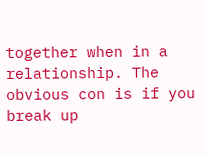together when in a relationship. The obvious con is if you break up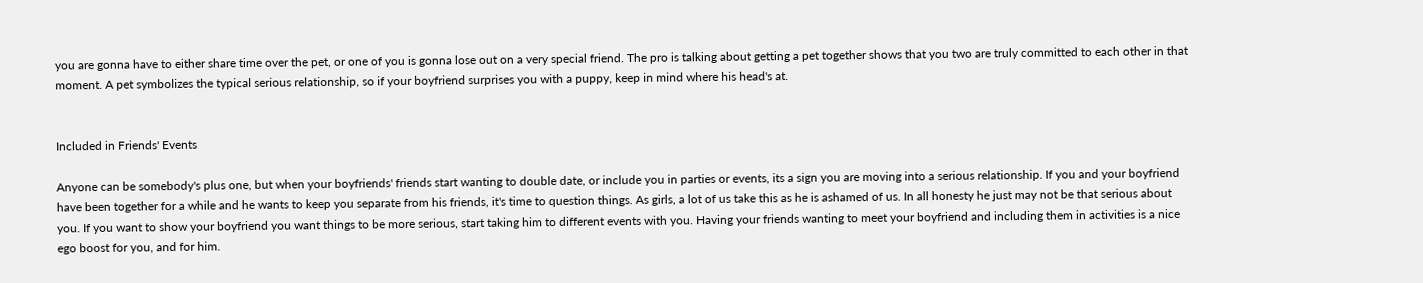you are gonna have to either share time over the pet, or one of you is gonna lose out on a very special friend. The pro is talking about getting a pet together shows that you two are truly committed to each other in that moment. A pet symbolizes the typical serious relationship, so if your boyfriend surprises you with a puppy, keep in mind where his head's at.


Included in Friends' Events

Anyone can be somebody's plus one, but when your boyfriends' friends start wanting to double date, or include you in parties or events, its a sign you are moving into a serious relationship. If you and your boyfriend have been together for a while and he wants to keep you separate from his friends, it's time to question things. As girls, a lot of us take this as he is ashamed of us. In all honesty he just may not be that serious about you. If you want to show your boyfriend you want things to be more serious, start taking him to different events with you. Having your friends wanting to meet your boyfriend and including them in activities is a nice ego boost for you, and for him.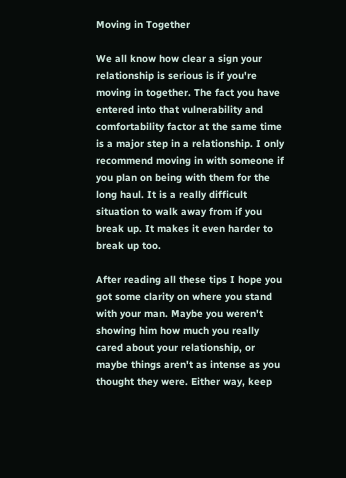Moving in Together

We all know how clear a sign your relationship is serious is if you're moving in together. The fact you have entered into that vulnerability and comfortability factor at the same time is a major step in a relationship. I only recommend moving in with someone if you plan on being with them for the long haul. It is a really difficult situation to walk away from if you break up. It makes it even harder to break up too.

After reading all these tips I hope you got some clarity on where you stand with your man. Maybe you weren't showing him how much you really cared about your relationship, or maybe things aren't as intense as you thought they were. Either way, keep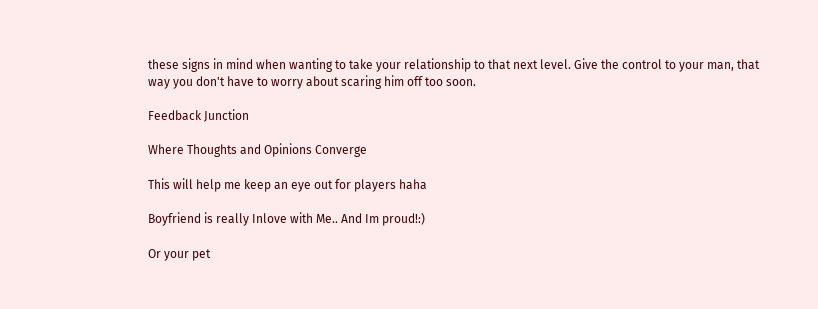these signs in mind when wanting to take your relationship to that next level. Give the control to your man, that way you don't have to worry about scaring him off too soon.

Feedback Junction

Where Thoughts and Opinions Converge

This will help me keep an eye out for players haha

Boyfriend is really Inlove with Me.. And Im proud!:)

Or your pet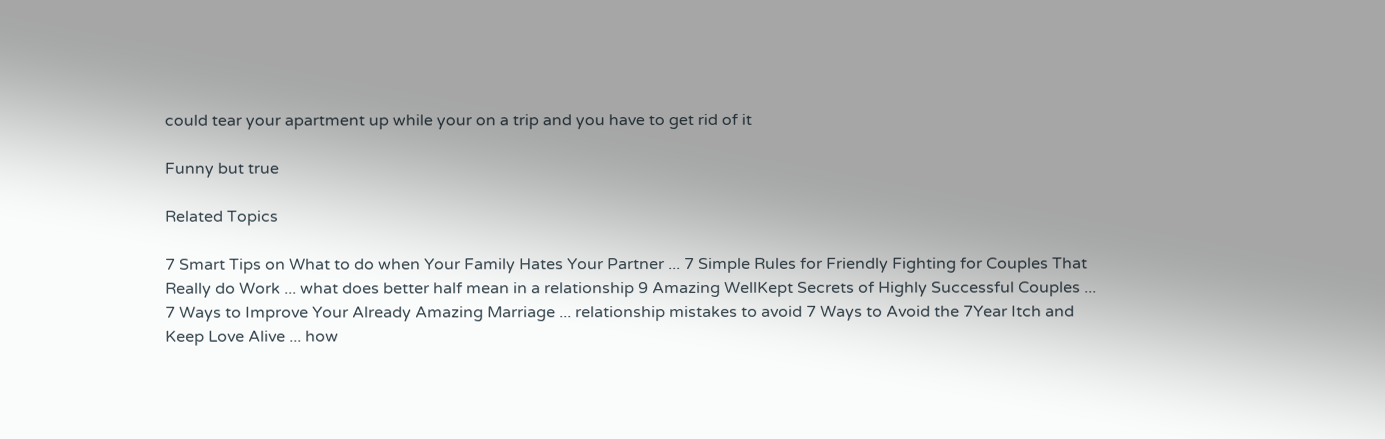could tear your apartment up while your on a trip and you have to get rid of it

Funny but true

Related Topics

7 Smart Tips on What to do when Your Family Hates Your Partner ... 7 Simple Rules for Friendly Fighting for Couples That Really do Work ... what does better half mean in a relationship 9 Amazing WellKept Secrets of Highly Successful Couples ... 7 Ways to Improve Your Already Amazing Marriage ... relationship mistakes to avoid 7 Ways to Avoid the 7Year Itch and Keep Love Alive ... how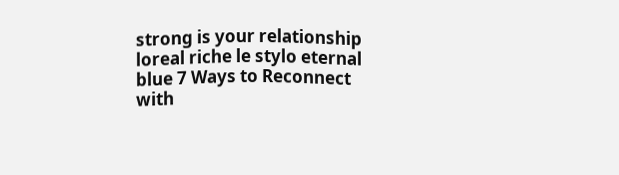strong is your relationship loreal riche le stylo eternal blue 7 Ways to Reconnect with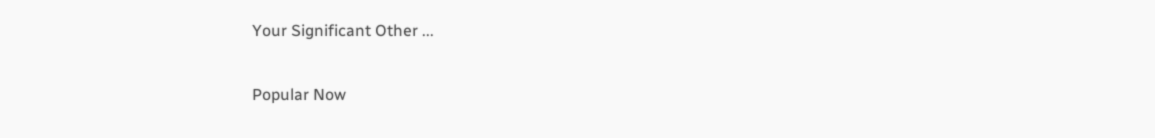Your Significant Other ...

Popular Now